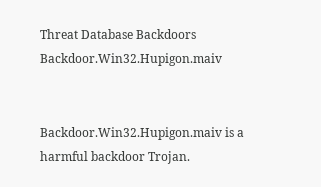Threat Database Backdoors Backdoor.Win32.Hupigon.maiv


Backdoor.Win32.Hupigon.maiv is a harmful backdoor Trojan.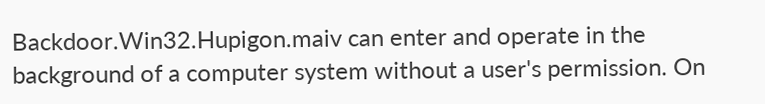Backdoor.Win32.Hupigon.maiv can enter and operate in the background of a computer system without a user's permission. On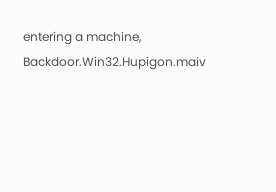entering a machine, Backdoor.Win32.Hupigon.maiv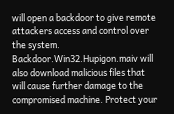will open a backdoor to give remote attackers access and control over the system. Backdoor.Win32.Hupigon.maiv will also download malicious files that will cause further damage to the compromised machine. Protect your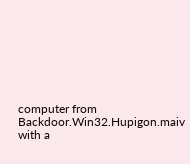computer from Backdoor.Win32.Hupigon.maiv with a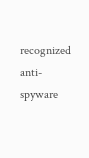recognized anti-spyware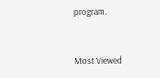program.


Most Viewed